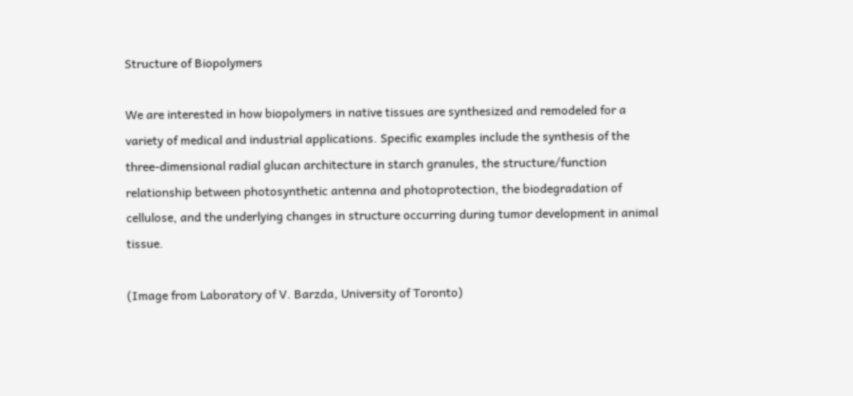Structure of Biopolymers

We are interested in how biopolymers in native tissues are synthesized and remodeled for a variety of medical and industrial applications. Specific examples include the synthesis of the three-dimensional radial glucan architecture in starch granules, the structure/function relationship between photosynthetic antenna and photoprotection, the biodegradation of cellulose, and the underlying changes in structure occurring during tumor development in animal tissue.

(Image from Laboratory of V. Barzda, University of Toronto)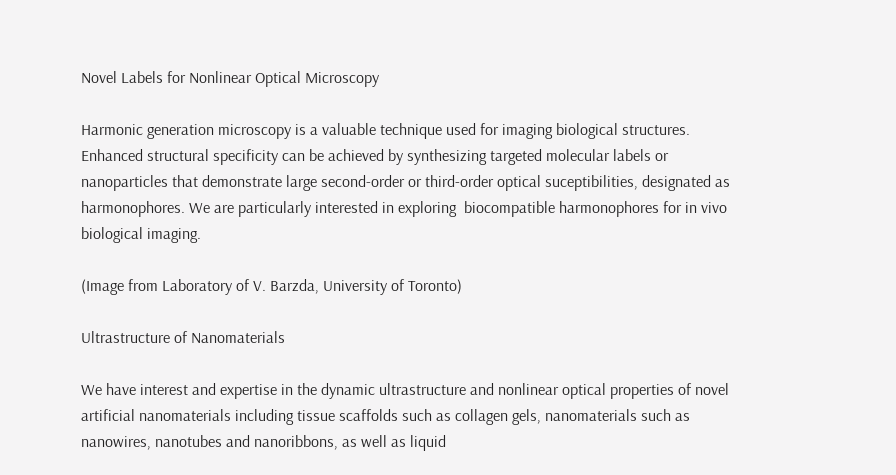Novel Labels for Nonlinear Optical Microscopy

Harmonic generation microscopy is a valuable technique used for imaging biological structures. Enhanced structural specificity can be achieved by synthesizing targeted molecular labels or nanoparticles that demonstrate large second-order or third-order optical suceptibilities, designated as harmonophores. We are particularly interested in exploring  biocompatible harmonophores for in vivo biological imaging.

(Image from Laboratory of V. Barzda, University of Toronto)

Ultrastructure of Nanomaterials

We have interest and expertise in the dynamic ultrastructure and nonlinear optical properties of novel artificial nanomaterials including tissue scaffolds such as collagen gels, nanomaterials such as nanowires, nanotubes and nanoribbons, as well as liquid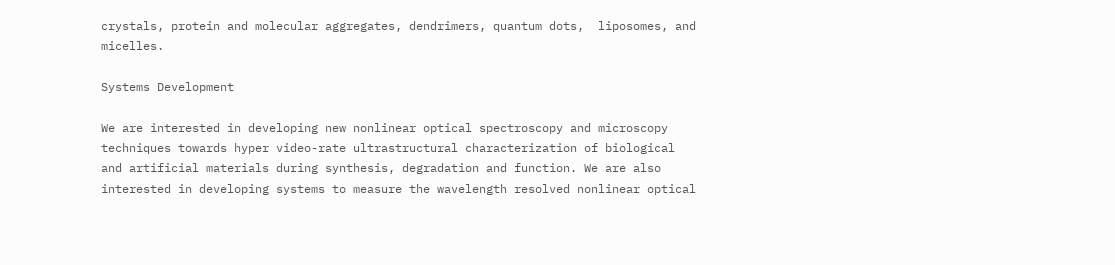crystals, protein and molecular aggregates, dendrimers, quantum dots,  liposomes, and micelles.

Systems Development

We are interested in developing new nonlinear optical spectroscopy and microscopy techniques towards hyper video-rate ultrastructural characterization of biological and artificial materials during synthesis, degradation and function. We are also interested in developing systems to measure the wavelength resolved nonlinear optical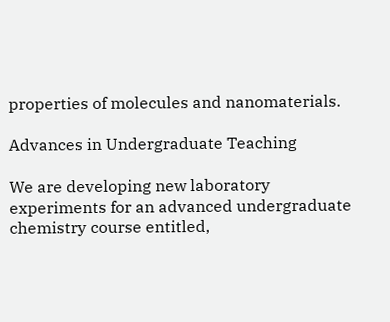properties of molecules and nanomaterials.

Advances in Undergraduate Teaching

We are developing new laboratory experiments for an advanced undergraduate chemistry course entitled,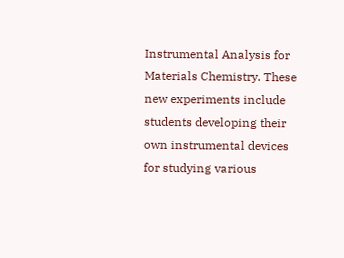Instrumental Analysis for Materials Chemistry. These new experiments include students developing their own instrumental devices for studying various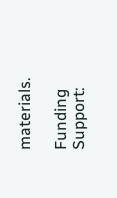materials.

Funding Support: